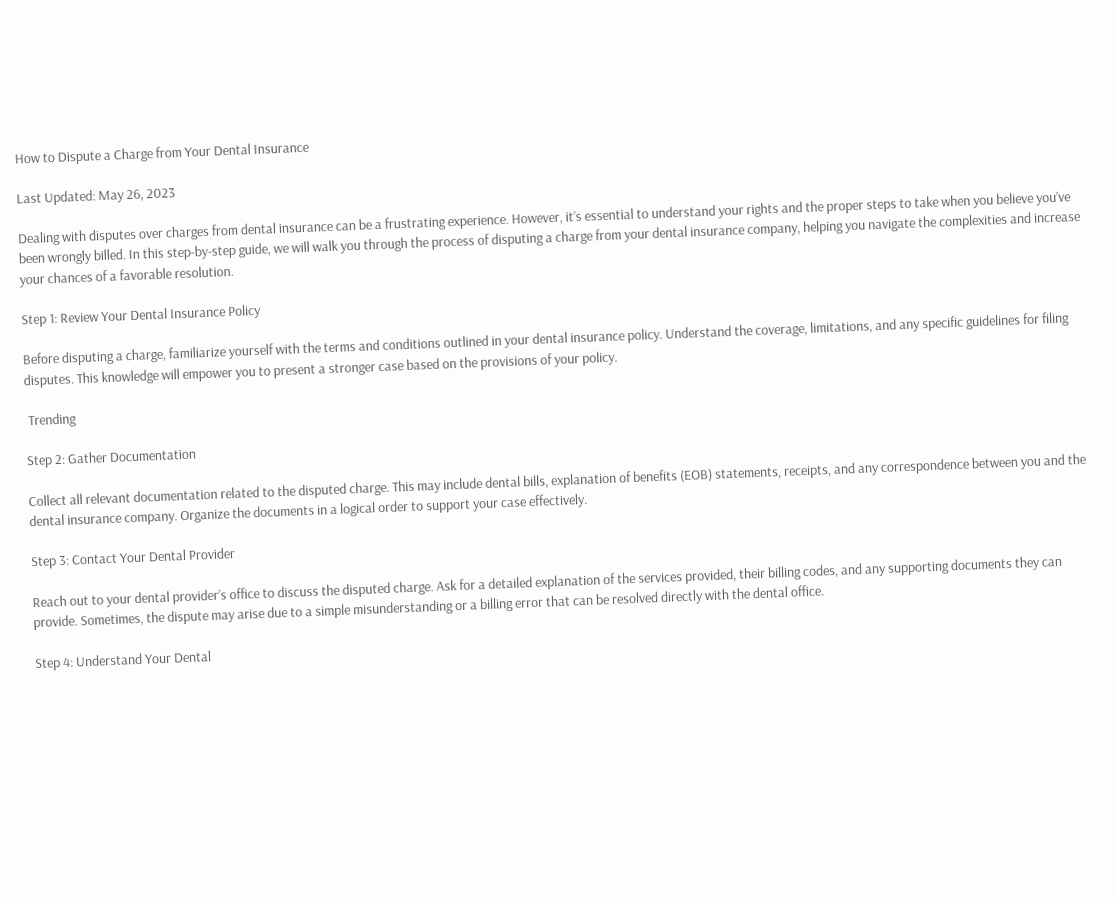How to Dispute a Charge from Your Dental Insurance

Last Updated: May 26, 2023

Dealing with disputes over charges from dental insurance can be a frustrating experience. However, it’s essential to understand your rights and the proper steps to take when you believe you’ve been wrongly billed. In this step-by-step guide, we will walk you through the process of disputing a charge from your dental insurance company, helping you navigate the complexities and increase your chances of a favorable resolution.

Step 1: Review Your Dental Insurance Policy

Before disputing a charge, familiarize yourself with the terms and conditions outlined in your dental insurance policy. Understand the coverage, limitations, and any specific guidelines for filing disputes. This knowledge will empower you to present a stronger case based on the provisions of your policy.

 Trending

Step 2: Gather Documentation

Collect all relevant documentation related to the disputed charge. This may include dental bills, explanation of benefits (EOB) statements, receipts, and any correspondence between you and the dental insurance company. Organize the documents in a logical order to support your case effectively.

Step 3: Contact Your Dental Provider

Reach out to your dental provider’s office to discuss the disputed charge. Ask for a detailed explanation of the services provided, their billing codes, and any supporting documents they can provide. Sometimes, the dispute may arise due to a simple misunderstanding or a billing error that can be resolved directly with the dental office.

Step 4: Understand Your Dental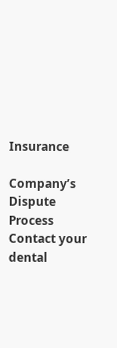Insurance

Company’s Dispute Process Contact your dental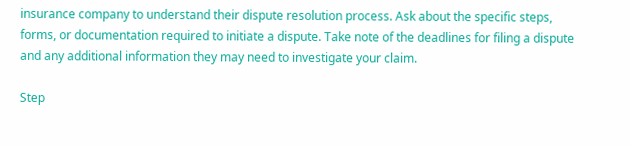insurance company to understand their dispute resolution process. Ask about the specific steps, forms, or documentation required to initiate a dispute. Take note of the deadlines for filing a dispute and any additional information they may need to investigate your claim.

Step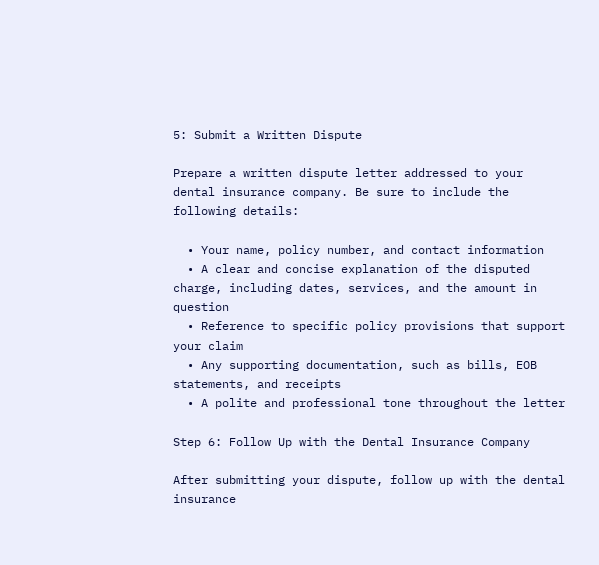5: Submit a Written Dispute

Prepare a written dispute letter addressed to your dental insurance company. Be sure to include the following details:

  • Your name, policy number, and contact information
  • A clear and concise explanation of the disputed charge, including dates, services, and the amount in question
  • Reference to specific policy provisions that support your claim
  • Any supporting documentation, such as bills, EOB statements, and receipts
  • A polite and professional tone throughout the letter

Step 6: Follow Up with the Dental Insurance Company

After submitting your dispute, follow up with the dental insurance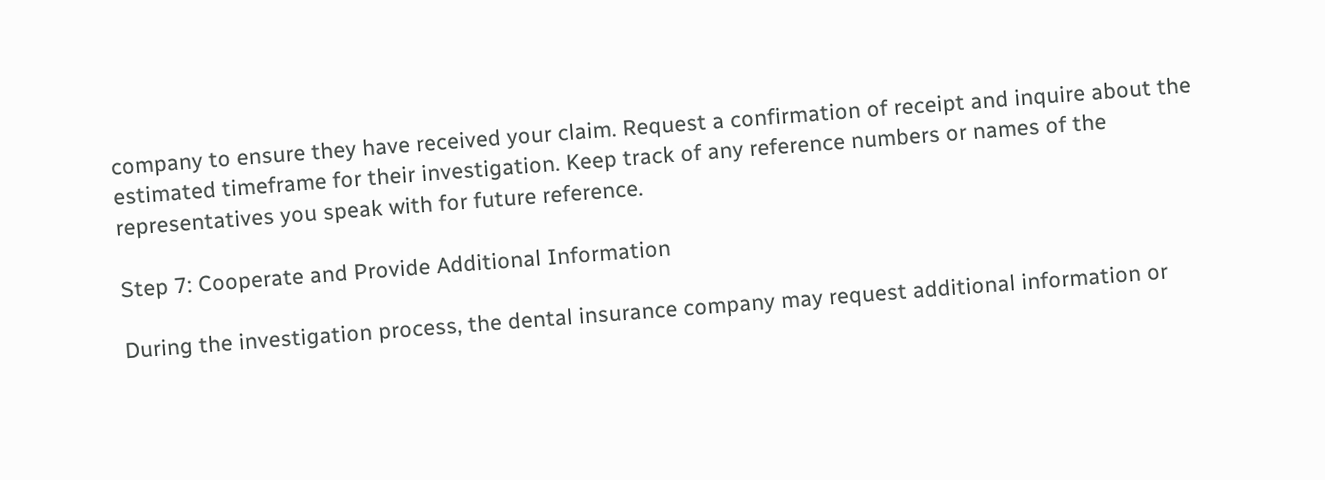company to ensure they have received your claim. Request a confirmation of receipt and inquire about the estimated timeframe for their investigation. Keep track of any reference numbers or names of the representatives you speak with for future reference.

Step 7: Cooperate and Provide Additional Information

During the investigation process, the dental insurance company may request additional information or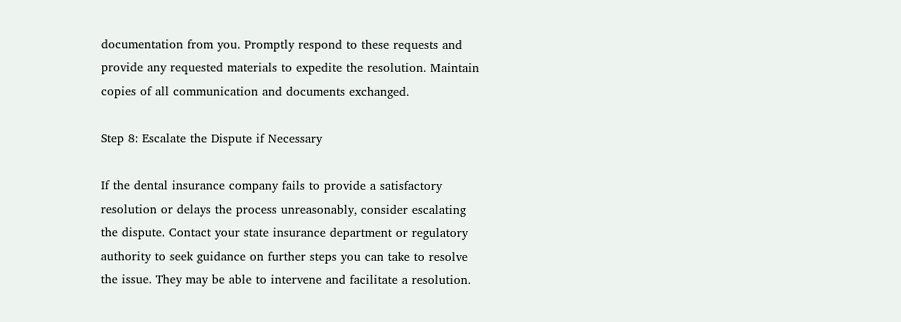documentation from you. Promptly respond to these requests and provide any requested materials to expedite the resolution. Maintain copies of all communication and documents exchanged.

Step 8: Escalate the Dispute if Necessary

If the dental insurance company fails to provide a satisfactory resolution or delays the process unreasonably, consider escalating the dispute. Contact your state insurance department or regulatory authority to seek guidance on further steps you can take to resolve the issue. They may be able to intervene and facilitate a resolution.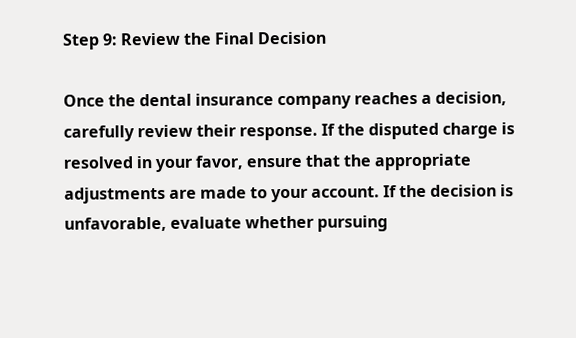Step 9: Review the Final Decision

Once the dental insurance company reaches a decision, carefully review their response. If the disputed charge is resolved in your favor, ensure that the appropriate adjustments are made to your account. If the decision is unfavorable, evaluate whether pursuing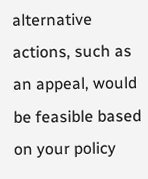alternative actions, such as an appeal, would be feasible based on your policy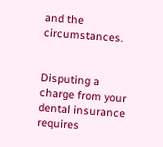and the circumstances.


Disputing a charge from your dental insurance requires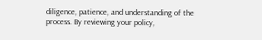diligence, patience, and understanding of the process. By reviewing your policy,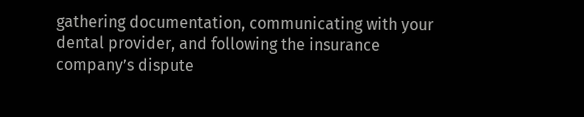gathering documentation, communicating with your dental provider, and following the insurance company’s dispute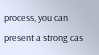process, you can present a strong cas